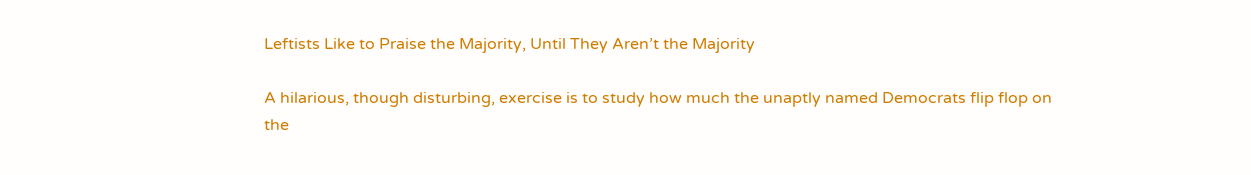Leftists Like to Praise the Majority, Until They Aren’t the Majority

A hilarious, though disturbing, exercise is to study how much the unaptly named Democrats flip flop on the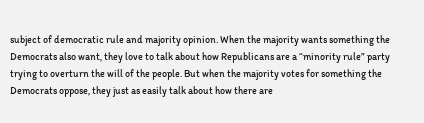subject of democratic rule and majority opinion. When the majority wants something the Democrats also want, they love to talk about how Republicans are a “minority rule” party trying to overturn the will of the people. But when the majority votes for something the Democrats oppose, they just as easily talk about how there are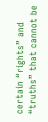certain “rights” and “truths” that cannot be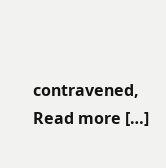contravened, Read more […]